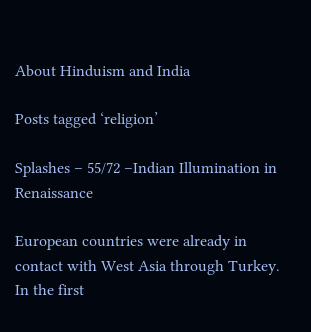About Hinduism and India

Posts tagged ‘religion’

Splashes – 55/72 –Indian Illumination in Renaissance

European countries were already in contact with West Asia through Turkey. In the first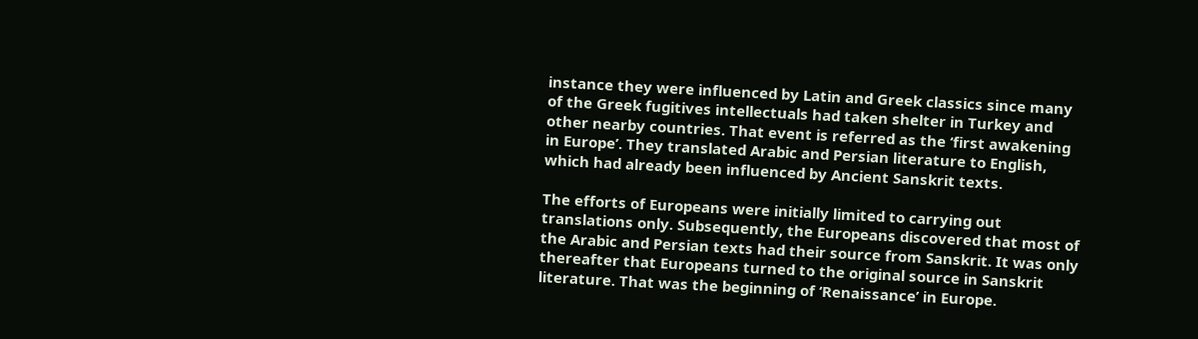instance they were influenced by Latin and Greek classics since many of the Greek fugitives intellectuals had taken shelter in Turkey and other nearby countries. That event is referred as the ‘first awakening in Europe’. They translated Arabic and Persian literature to English, which had already been influenced by Ancient Sanskrit texts.

The efforts of Europeans were initially limited to carrying out translations only. Subsequently, the Europeans discovered that most of the Arabic and Persian texts had their source from Sanskrit. It was only thereafter that Europeans turned to the original source in Sanskrit literature. That was the beginning of ‘Renaissance’ in Europe.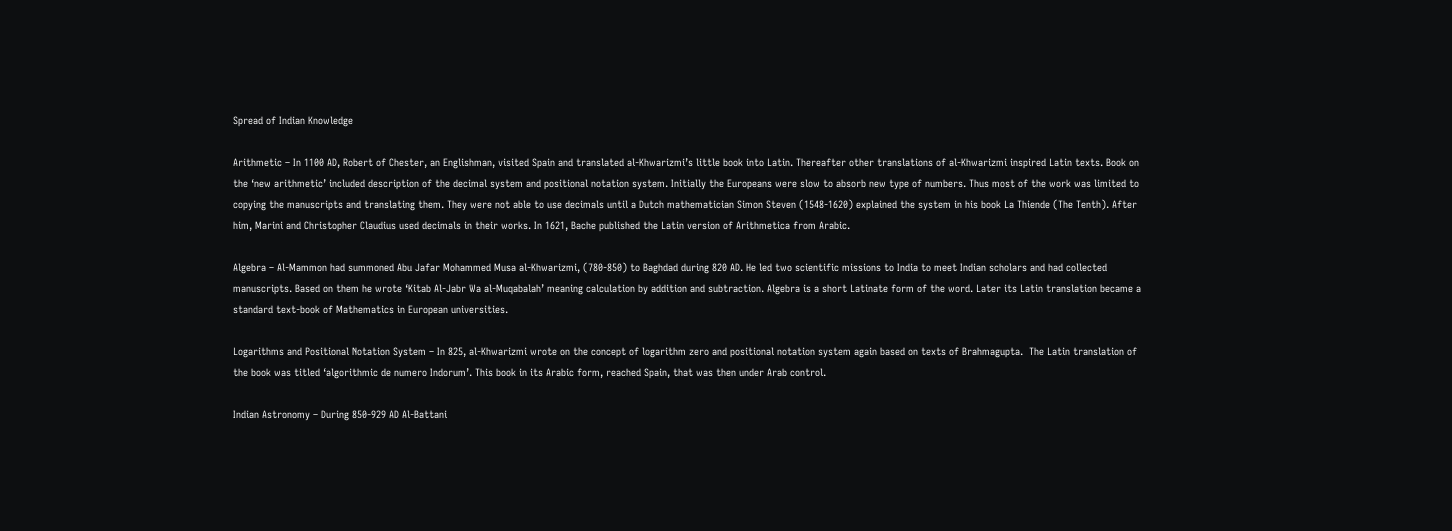Spread of Indian Knowledge

Arithmetic – In 1100 AD, Robert of Chester, an Englishman, visited Spain and translated al-Khwarizmi’s little book into Latin. Thereafter other translations of al-Khwarizmi inspired Latin texts. Book on the ‘new arithmetic’ included description of the decimal system and positional notation system. Initially the Europeans were slow to absorb new type of numbers. Thus most of the work was limited to copying the manuscripts and translating them. They were not able to use decimals until a Dutch mathematician Simon Steven (1548-1620) explained the system in his book La Thiende (The Tenth). After him, Marini and Christopher Claudius used decimals in their works. In 1621, Bache published the Latin version of Arithmetica from Arabic.

Algebra – Al-Mammon had summoned Abu Jafar Mohammed Musa al-Khwarizmi, (780-850) to Baghdad during 820 AD. He led two scientific missions to India to meet Indian scholars and had collected manuscripts. Based on them he wrote ‘Kitab Al-Jabr Wa al-Muqabalah’ meaning calculation by addition and subtraction. Algebra is a short Latinate form of the word. Later its Latin translation became a standard text-book of Mathematics in European universities.

Logarithms and Positional Notation System – In 825, al-Khwarizmi wrote on the concept of logarithm zero and positional notation system again based on texts of Brahmagupta.  The Latin translation of the book was titled ‘algorithmic de numero Indorum’. This book in its Arabic form, reached Spain, that was then under Arab control.

Indian Astronomy – During 850-929 AD Al-Battani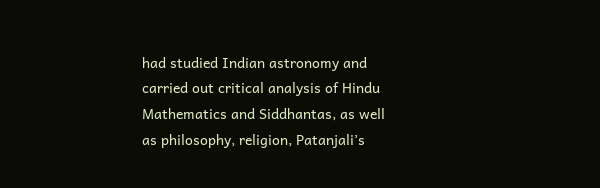had studied Indian astronomy and carried out critical analysis of Hindu Mathematics and Siddhantas, as well as philosophy, religion, Patanjali’s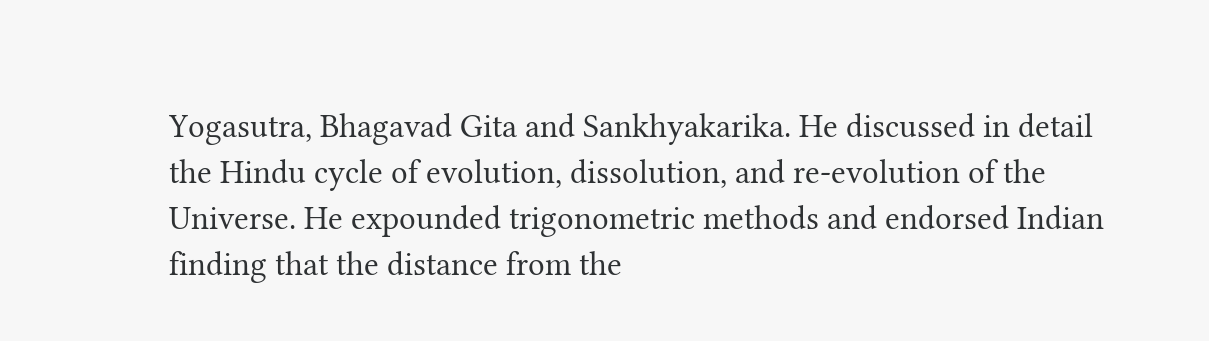Yogasutra, Bhagavad Gita and Sankhyakarika. He discussed in detail the Hindu cycle of evolution, dissolution, and re-evolution of the Universe. He expounded trigonometric methods and endorsed Indian finding that the distance from the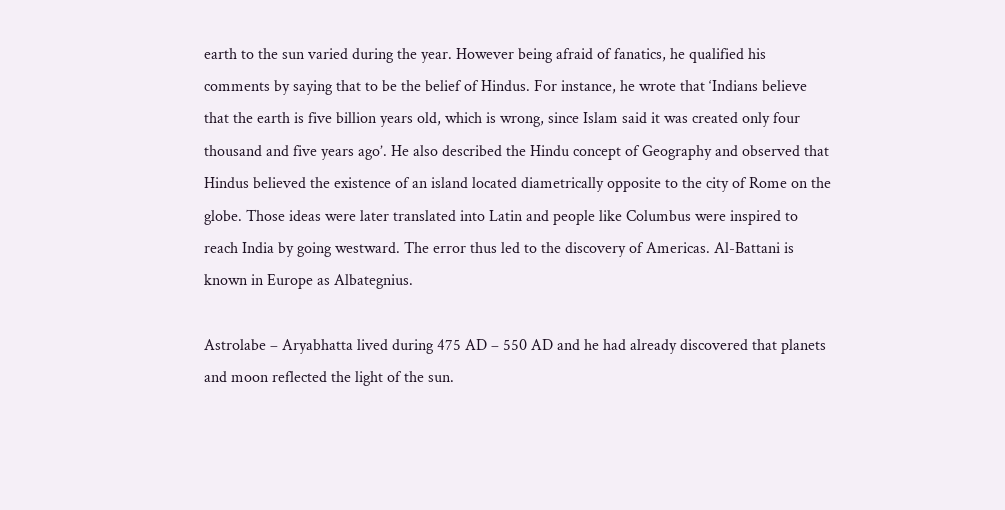earth to the sun varied during the year. However being afraid of fanatics, he qualified his comments by saying that to be the belief of Hindus. For instance, he wrote that ‘Indians believe that the earth is five billion years old, which is wrong, since Islam said it was created only four thousand and five years ago’. He also described the Hindu concept of Geography and observed that Hindus believed the existence of an island located diametrically opposite to the city of Rome on the globe. Those ideas were later translated into Latin and people like Columbus were inspired to reach India by going westward. The error thus led to the discovery of Americas. Al-Battani is known in Europe as Albategnius.

Astrolabe – Aryabhatta lived during 475 AD – 550 AD and he had already discovered that planets and moon reflected the light of the sun.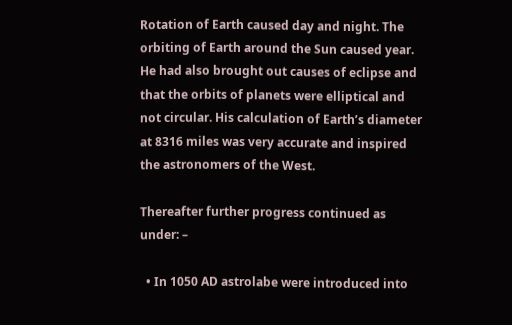Rotation of Earth caused day and night. The orbiting of Earth around the Sun caused year. He had also brought out causes of eclipse and that the orbits of planets were elliptical and not circular. His calculation of Earth’s diameter at 8316 miles was very accurate and inspired the astronomers of the West.

Thereafter further progress continued as under: –

  • In 1050 AD astrolabe were introduced into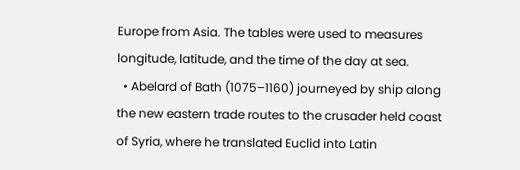Europe from Asia. The tables were used to measures longitude, latitude, and the time of the day at sea.
  • Abelard of Bath (1075–1160) journeyed by ship along the new eastern trade routes to the crusader held coast of Syria, where he translated Euclid into Latin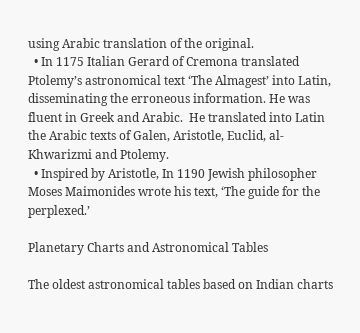using Arabic translation of the original.
  • In 1175 Italian Gerard of Cremona translated Ptolemy’s astronomical text ‘The Almagest’ into Latin, disseminating the erroneous information. He was fluent in Greek and Arabic.  He translated into Latin the Arabic texts of Galen, Aristotle, Euclid, al-Khwarizmi and Ptolemy.
  • Inspired by Aristotle, In 1190 Jewish philosopher Moses Maimonides wrote his text, ‘The guide for the perplexed.’

Planetary Charts and Astronomical Tables

The oldest astronomical tables based on Indian charts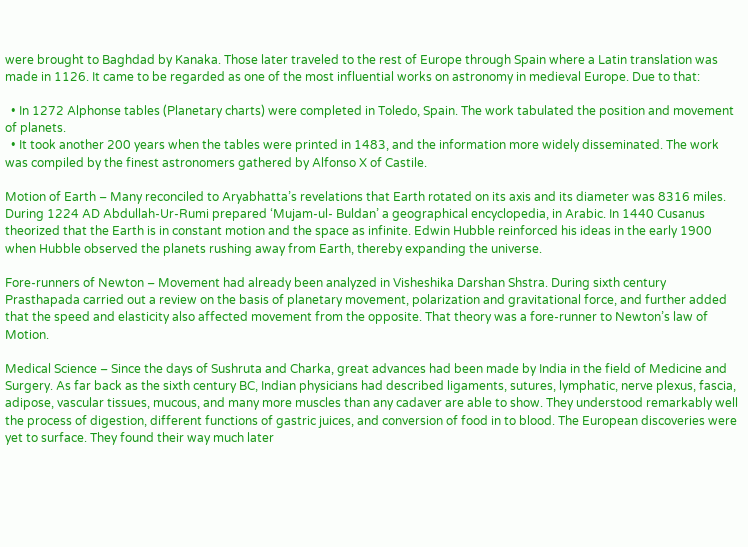were brought to Baghdad by Kanaka. Those later traveled to the rest of Europe through Spain where a Latin translation was made in 1126. It came to be regarded as one of the most influential works on astronomy in medieval Europe. Due to that:

  • In 1272 Alphonse tables (Planetary charts) were completed in Toledo, Spain. The work tabulated the position and movement of planets.
  • It took another 200 years when the tables were printed in 1483, and the information more widely disseminated. The work was compiled by the finest astronomers gathered by Alfonso X of Castile.

Motion of Earth – Many reconciled to Aryabhatta’s revelations that Earth rotated on its axis and its diameter was 8316 miles. During 1224 AD Abdullah-Ur-Rumi prepared ‘Mujam-ul- Buldan’ a geographical encyclopedia, in Arabic. In 1440 Cusanus theorized that the Earth is in constant motion and the space as infinite. Edwin Hubble reinforced his ideas in the early 1900 when Hubble observed the planets rushing away from Earth, thereby expanding the universe.

Fore-runners of Newton – Movement had already been analyzed in Visheshika Darshan Shstra. During sixth century Prasthapada carried out a review on the basis of planetary movement, polarization and gravitational force, and further added that the speed and elasticity also affected movement from the opposite. That theory was a fore-runner to Newton’s law of Motion.

Medical Science – Since the days of Sushruta and Charka, great advances had been made by India in the field of Medicine and Surgery. As far back as the sixth century BC, Indian physicians had described ligaments, sutures, lymphatic, nerve plexus, fascia, adipose, vascular tissues, mucous, and many more muscles than any cadaver are able to show. They understood remarkably well the process of digestion, different functions of gastric juices, and conversion of food in to blood. The European discoveries were yet to surface. They found their way much later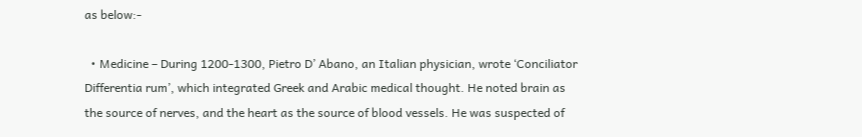as below:-

  • Medicine – During 1200-1300, Pietro D’ Abano, an Italian physician, wrote ‘Conciliator Differentia rum’, which integrated Greek and Arabic medical thought. He noted brain as the source of nerves, and the heart as the source of blood vessels. He was suspected of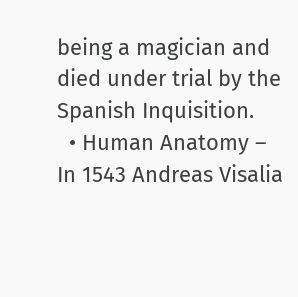being a magician and died under trial by the Spanish Inquisition.
  • Human Anatomy – In 1543 Andreas Visalia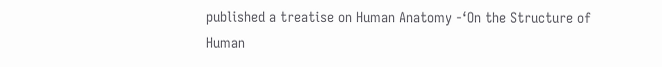published a treatise on Human Anatomy -‘On the Structure of Human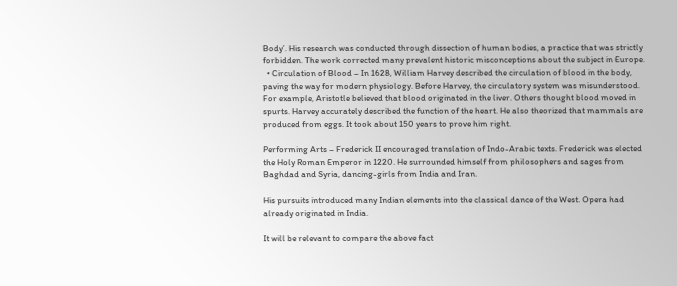Body’. His research was conducted through dissection of human bodies, a practice that was strictly forbidden. The work corrected many prevalent historic misconceptions about the subject in Europe.
  • Circulation of Blood – In 1628, William Harvey described the circulation of blood in the body, paving the way for modern physiology. Before Harvey, the circulatory system was misunderstood. For example, Aristotle believed that blood originated in the liver. Others thought blood moved in spurts. Harvey accurately described the function of the heart. He also theorized that mammals are produced from eggs. It took about 150 years to prove him right.

Performing Arts – Frederick II encouraged translation of Indo-Arabic texts. Frederick was elected the Holy Roman Emperor in 1220. He surrounded himself from philosophers and sages from Baghdad and Syria, dancing-girls from India and Iran.

His pursuits introduced many Indian elements into the classical dance of the West. Opera had already originated in India.

It will be relevant to compare the above fact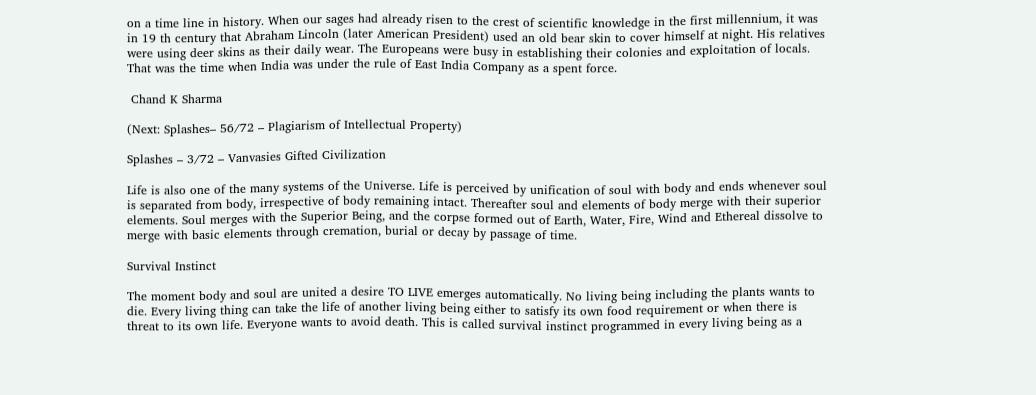on a time line in history. When our sages had already risen to the crest of scientific knowledge in the first millennium, it was in 19 th century that Abraham Lincoln (later American President) used an old bear skin to cover himself at night. His relatives were using deer skins as their daily wear. The Europeans were busy in establishing their colonies and exploitation of locals. That was the time when India was under the rule of East India Company as a spent force.

 Chand K Sharma

(Next: Splashes– 56/72 – Plagiarism of Intellectual Property)

Splashes – 3/72 – Vanvasies Gifted Civilization

Life is also one of the many systems of the Universe. Life is perceived by unification of soul with body and ends whenever soul is separated from body, irrespective of body remaining intact. Thereafter soul and elements of body merge with their superior elements. Soul merges with the Superior Being, and the corpse formed out of Earth, Water, Fire, Wind and Ethereal dissolve to merge with basic elements through cremation, burial or decay by passage of time.

Survival Instinct

The moment body and soul are united a desire TO LIVE emerges automatically. No living being including the plants wants to die. Every living thing can take the life of another living being either to satisfy its own food requirement or when there is threat to its own life. Everyone wants to avoid death. This is called survival instinct programmed in every living being as a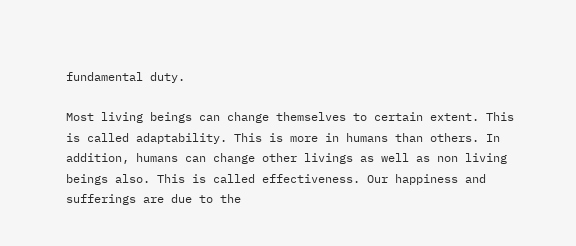fundamental duty.

Most living beings can change themselves to certain extent. This is called adaptability. This is more in humans than others. In addition, humans can change other livings as well as non living beings also. This is called effectiveness. Our happiness and sufferings are due to the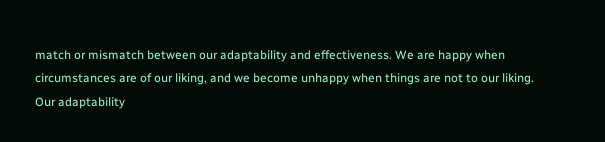match or mismatch between our adaptability and effectiveness. We are happy when circumstances are of our liking, and we become unhappy when things are not to our liking. Our adaptability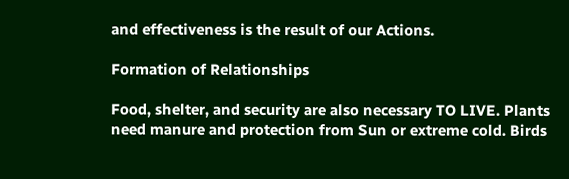and effectiveness is the result of our Actions.

Formation of Relationships

Food, shelter, and security are also necessary TO LIVE. Plants need manure and protection from Sun or extreme cold. Birds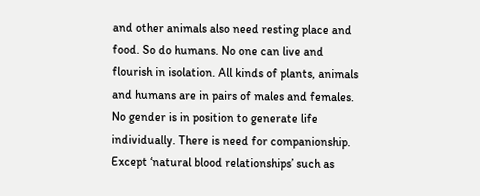and other animals also need resting place and food. So do humans. No one can live and flourish in isolation. All kinds of plants, animals and humans are in pairs of males and females. No gender is in position to generate life individually. There is need for companionship. Except ‘natural blood relationships’ such as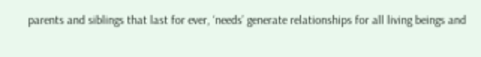parents and siblings that last for ever, ‘needs’ generate relationships for all living beings and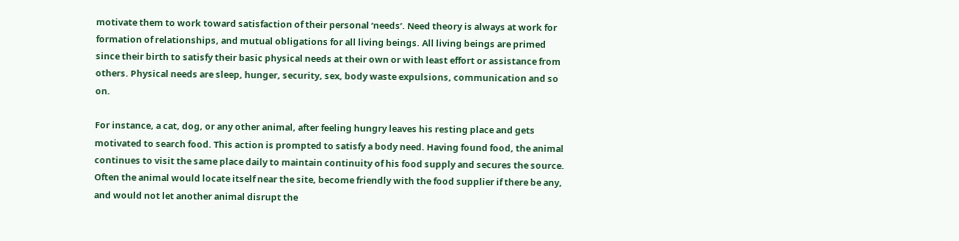motivate them to work toward satisfaction of their personal ‘needs’. Need theory is always at work for formation of relationships, and mutual obligations for all living beings. All living beings are primed since their birth to satisfy their basic physical needs at their own or with least effort or assistance from others. Physical needs are sleep, hunger, security, sex, body waste expulsions, communication and so on.

For instance, a cat, dog, or any other animal, after feeling hungry leaves his resting place and gets motivated to search food. This action is prompted to satisfy a body need. Having found food, the animal continues to visit the same place daily to maintain continuity of his food supply and secures the source. Often the animal would locate itself near the site, become friendly with the food supplier if there be any, and would not let another animal disrupt the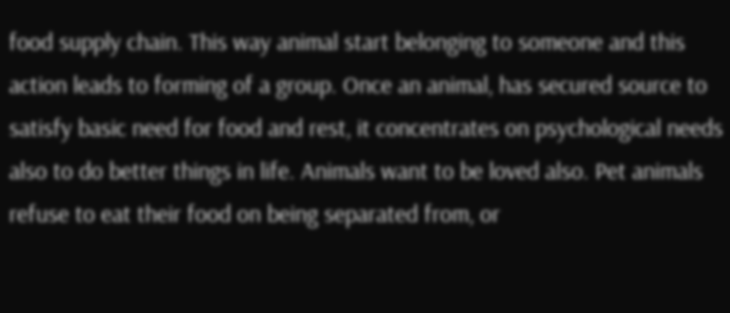food supply chain. This way animal start belonging to someone and this action leads to forming of a group. Once an animal, has secured source to satisfy basic need for food and rest, it concentrates on psychological needs also to do better things in life. Animals want to be loved also. Pet animals refuse to eat their food on being separated from, or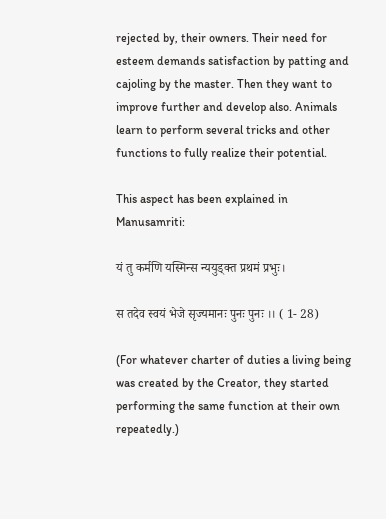rejected by, their owners. Their need for esteem demands satisfaction by patting and cajoling by the master. Then they want to improve further and develop also. Animals learn to perform several tricks and other functions to fully realize their potential.

This aspect has been explained in Manusamriti:

यं तु कर्मणि यस्मिन्स न्ययुड्क्त प्रथमं प्रभुः।

स तदेव स्वयं भेजे सृज्यमानः पुनः पुनः ।। ( 1- 28)

(For whatever charter of duties a living being was created by the Creator, they started performing the same function at their own repeatedly.)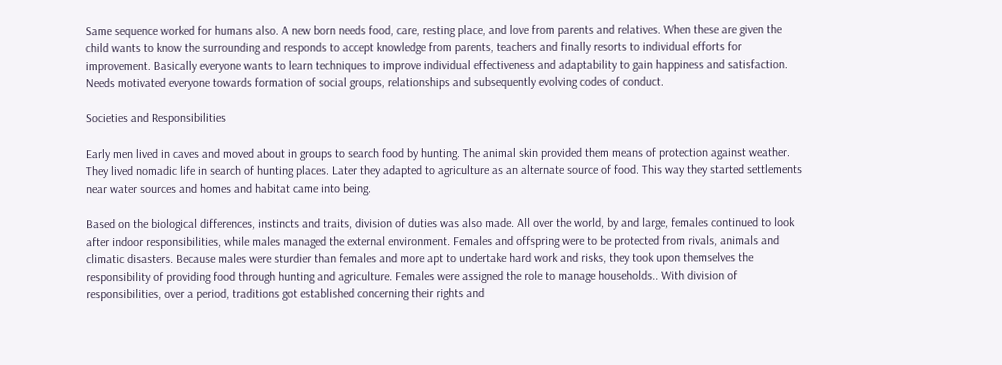Same sequence worked for humans also. A new born needs food, care, resting place, and love from parents and relatives. When these are given the child wants to know the surrounding and responds to accept knowledge from parents, teachers and finally resorts to individual efforts for improvement. Basically everyone wants to learn techniques to improve individual effectiveness and adaptability to gain happiness and satisfaction. Needs motivated everyone towards formation of social groups, relationships and subsequently evolving codes of conduct.

Societies and Responsibilities

Early men lived in caves and moved about in groups to search food by hunting. The animal skin provided them means of protection against weather. They lived nomadic life in search of hunting places. Later they adapted to agriculture as an alternate source of food. This way they started settlements near water sources and homes and habitat came into being.

Based on the biological differences, instincts and traits, division of duties was also made. All over the world, by and large, females continued to look after indoor responsibilities, while males managed the external environment. Females and offspring were to be protected from rivals, animals and climatic disasters. Because males were sturdier than females and more apt to undertake hard work and risks, they took upon themselves the responsibility of providing food through hunting and agriculture. Females were assigned the role to manage households.. With division of responsibilities, over a period, traditions got established concerning their rights and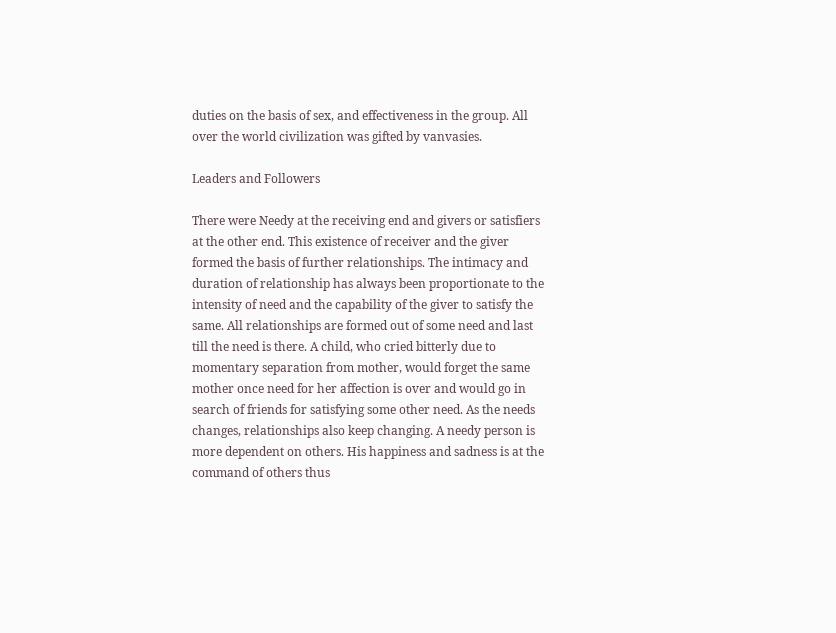duties on the basis of sex, and effectiveness in the group. All over the world civilization was gifted by vanvasies.

Leaders and Followers

There were Needy at the receiving end and givers or satisfiers at the other end. This existence of receiver and the giver formed the basis of further relationships. The intimacy and duration of relationship has always been proportionate to the intensity of need and the capability of the giver to satisfy the same. All relationships are formed out of some need and last till the need is there. A child, who cried bitterly due to momentary separation from mother, would forget the same mother once need for her affection is over and would go in search of friends for satisfying some other need. As the needs changes, relationships also keep changing. A needy person is more dependent on others. His happiness and sadness is at the command of others thus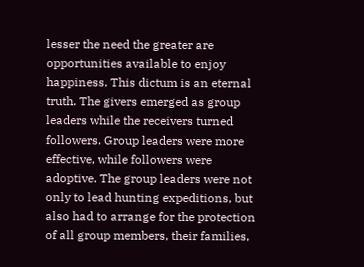lesser the need the greater are opportunities available to enjoy happiness. This dictum is an eternal truth. The givers emerged as group leaders while the receivers turned followers. Group leaders were more effective, while followers were adoptive. The group leaders were not only to lead hunting expeditions, but also had to arrange for the protection of all group members, their families,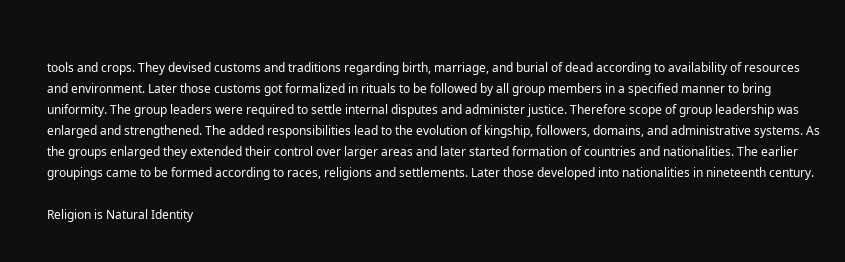tools and crops. They devised customs and traditions regarding birth, marriage, and burial of dead according to availability of resources and environment. Later those customs got formalized in rituals to be followed by all group members in a specified manner to bring uniformity. The group leaders were required to settle internal disputes and administer justice. Therefore scope of group leadership was enlarged and strengthened. The added responsibilities lead to the evolution of kingship, followers, domains, and administrative systems. As the groups enlarged they extended their control over larger areas and later started formation of countries and nationalities. The earlier groupings came to be formed according to races, religions and settlements. Later those developed into nationalities in nineteenth century.

Religion is Natural Identity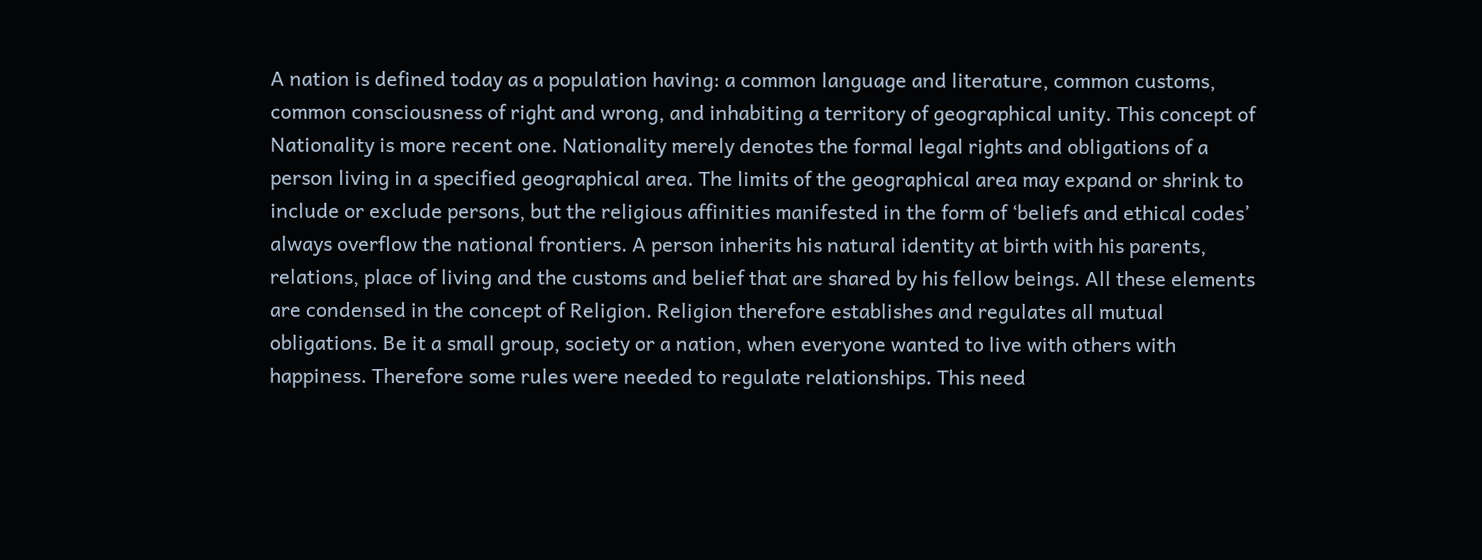A nation is defined today as a population having: a common language and literature, common customs, common consciousness of right and wrong, and inhabiting a territory of geographical unity. This concept of Nationality is more recent one. Nationality merely denotes the formal legal rights and obligations of a person living in a specified geographical area. The limits of the geographical area may expand or shrink to include or exclude persons, but the religious affinities manifested in the form of ‘beliefs and ethical codes’ always overflow the national frontiers. A person inherits his natural identity at birth with his parents, relations, place of living and the customs and belief that are shared by his fellow beings. All these elements are condensed in the concept of Religion. Religion therefore establishes and regulates all mutual obligations. Be it a small group, society or a nation, when everyone wanted to live with others with happiness. Therefore some rules were needed to regulate relationships. This need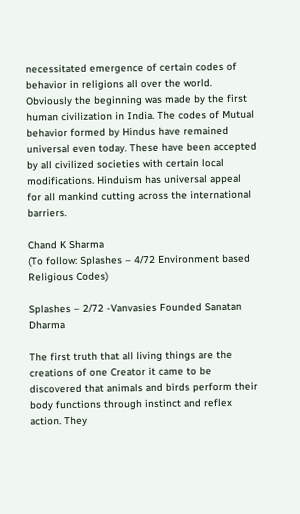necessitated emergence of certain codes of behavior in religions all over the world. Obviously the beginning was made by the first human civilization in India. The codes of Mutual behavior formed by Hindus have remained universal even today. These have been accepted by all civilized societies with certain local modifications. Hinduism has universal appeal for all mankind cutting across the international barriers.

Chand K Sharma
(To follow: Splashes – 4/72 Environment based Religious Codes)

Splashes – 2/72 -Vanvasies Founded Sanatan Dharma

The first truth that all living things are the creations of one Creator it came to be discovered that animals and birds perform their body functions through instinct and reflex action. They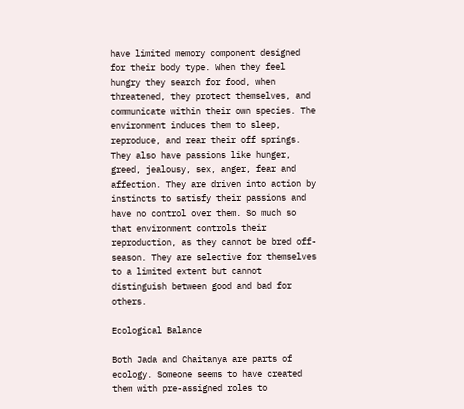have limited memory component designed for their body type. When they feel hungry they search for food, when threatened, they protect themselves, and communicate within their own species. The environment induces them to sleep, reproduce, and rear their off springs. They also have passions like hunger, greed, jealousy, sex, anger, fear and affection. They are driven into action by instincts to satisfy their passions and have no control over them. So much so that environment controls their reproduction, as they cannot be bred off-season. They are selective for themselves to a limited extent but cannot distinguish between good and bad for others.

Ecological Balance

Both Jada and Chaitanya are parts of ecology. Someone seems to have created them with pre-assigned roles to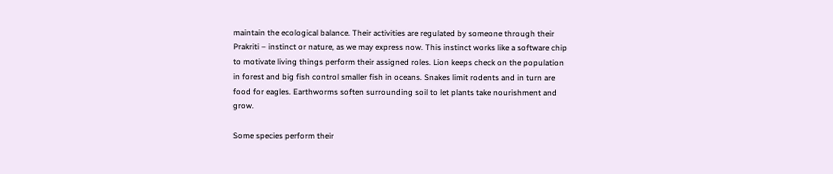maintain the ecological balance. Their activities are regulated by someone through their Prakriti – instinct or nature, as we may express now. This instinct works like a software chip to motivate living things perform their assigned roles. Lion keeps check on the population in forest and big fish control smaller fish in oceans. Snakes limit rodents and in turn are food for eagles. Earthworms soften surrounding soil to let plants take nourishment and grow.

Some species perform their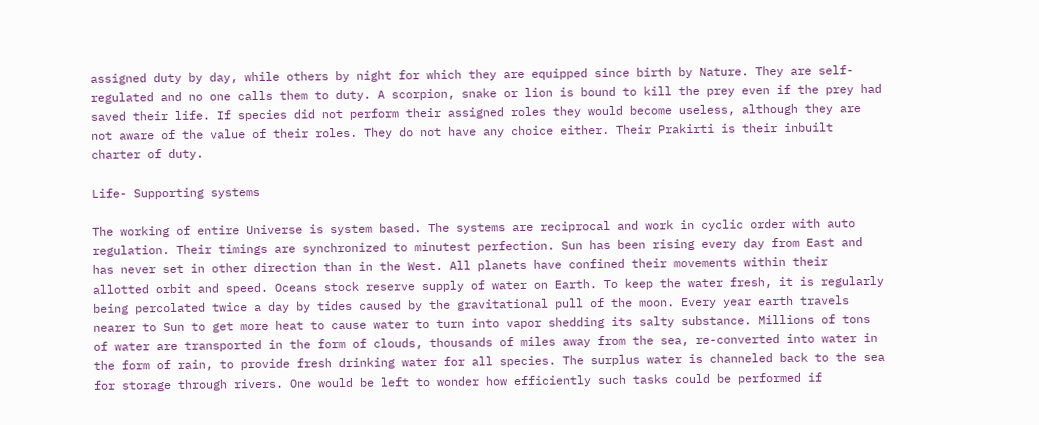assigned duty by day, while others by night for which they are equipped since birth by Nature. They are self-regulated and no one calls them to duty. A scorpion, snake or lion is bound to kill the prey even if the prey had saved their life. If species did not perform their assigned roles they would become useless, although they are not aware of the value of their roles. They do not have any choice either. Their Prakirti is their inbuilt charter of duty.

Life- Supporting systems

The working of entire Universe is system based. The systems are reciprocal and work in cyclic order with auto regulation. Their timings are synchronized to minutest perfection. Sun has been rising every day from East and has never set in other direction than in the West. All planets have confined their movements within their allotted orbit and speed. Oceans stock reserve supply of water on Earth. To keep the water fresh, it is regularly being percolated twice a day by tides caused by the gravitational pull of the moon. Every year earth travels nearer to Sun to get more heat to cause water to turn into vapor shedding its salty substance. Millions of tons of water are transported in the form of clouds, thousands of miles away from the sea, re-converted into water in the form of rain, to provide fresh drinking water for all species. The surplus water is channeled back to the sea for storage through rivers. One would be left to wonder how efficiently such tasks could be performed if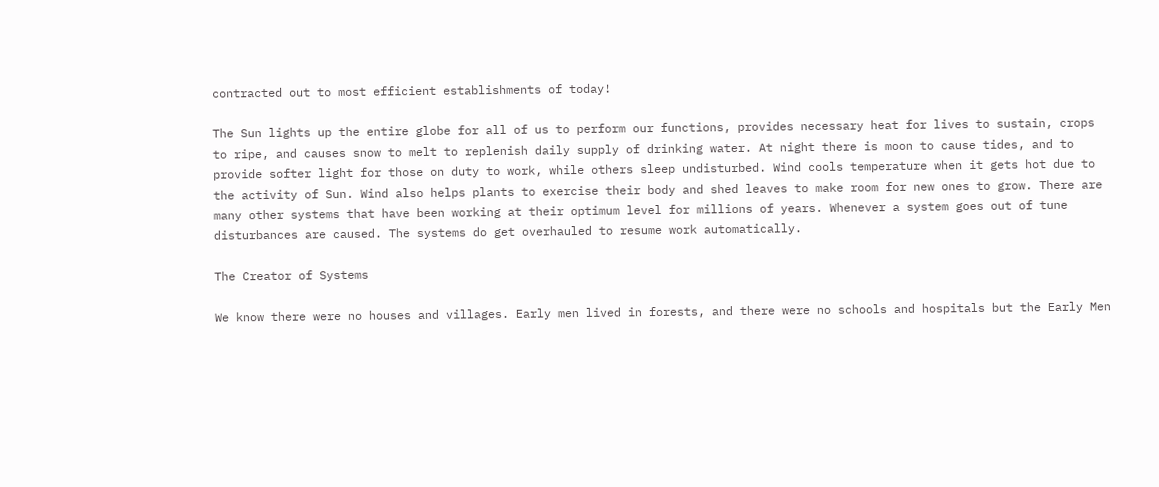contracted out to most efficient establishments of today!

The Sun lights up the entire globe for all of us to perform our functions, provides necessary heat for lives to sustain, crops to ripe, and causes snow to melt to replenish daily supply of drinking water. At night there is moon to cause tides, and to provide softer light for those on duty to work, while others sleep undisturbed. Wind cools temperature when it gets hot due to the activity of Sun. Wind also helps plants to exercise their body and shed leaves to make room for new ones to grow. There are many other systems that have been working at their optimum level for millions of years. Whenever a system goes out of tune disturbances are caused. The systems do get overhauled to resume work automatically.

The Creator of Systems

We know there were no houses and villages. Early men lived in forests, and there were no schools and hospitals but the Early Men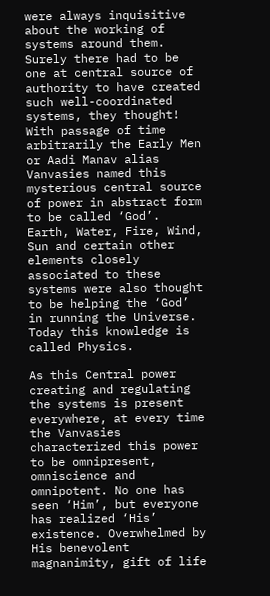were always inquisitive about the working of systems around them. Surely there had to be one at central source of authority to have created such well-coordinated systems, they thought! With passage of time arbitrarily the Early Men or Aadi Manav alias Vanvasies named this mysterious central source of power in abstract form to be called ‘God’. Earth, Water, Fire, Wind, Sun and certain other elements closely associated to these systems were also thought to be helping the ‘God’ in running the Universe. Today this knowledge is called Physics.

As this Central power creating and regulating the systems is present everywhere, at every time the Vanvasies characterized this power to be omnipresent, omniscience and omnipotent. No one has seen ‘Him’, but everyone has realized ‘His’ existence. Overwhelmed by His benevolent magnanimity, gift of life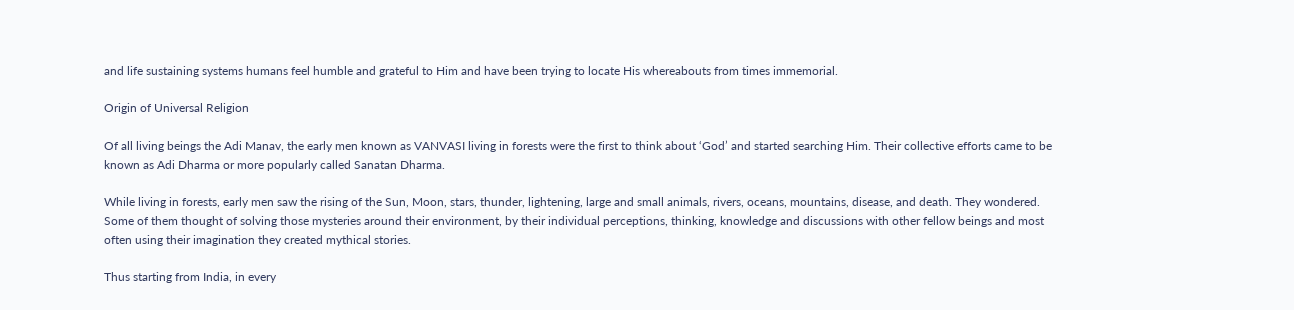and life sustaining systems humans feel humble and grateful to Him and have been trying to locate His whereabouts from times immemorial.

Origin of Universal Religion

Of all living beings the Adi Manav, the early men known as VANVASI living in forests were the first to think about ‘God’ and started searching Him. Their collective efforts came to be known as Adi Dharma or more popularly called Sanatan Dharma.

While living in forests, early men saw the rising of the Sun, Moon, stars, thunder, lightening, large and small animals, rivers, oceans, mountains, disease, and death. They wondered. Some of them thought of solving those mysteries around their environment, by their individual perceptions, thinking, knowledge and discussions with other fellow beings and most often using their imagination they created mythical stories.

Thus starting from India, in every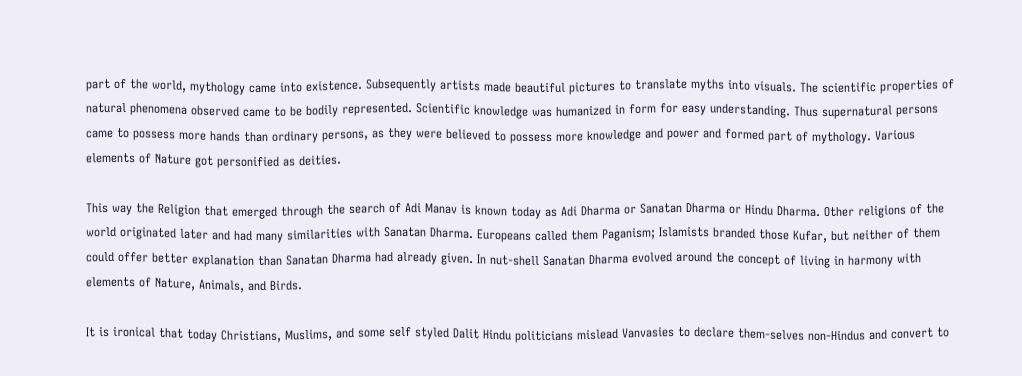part of the world, mythology came into existence. Subsequently artists made beautiful pictures to translate myths into visuals. The scientific properties of natural phenomena observed came to be bodily represented. Scientific knowledge was humanized in form for easy understanding. Thus supernatural persons came to possess more hands than ordinary persons, as they were believed to possess more knowledge and power and formed part of mythology. Various elements of Nature got personified as deities.

This way the Religion that emerged through the search of Adi Manav is known today as Adi Dharma or Sanatan Dharma or Hindu Dharma. Other religions of the world originated later and had many similarities with Sanatan Dharma. Europeans called them Paganism; Islamists branded those Kufar, but neither of them could offer better explanation than Sanatan Dharma had already given. In nut-shell Sanatan Dharma evolved around the concept of living in harmony with elements of Nature, Animals, and Birds.

It is ironical that today Christians, Muslims, and some self styled Dalit Hindu politicians mislead Vanvasies to declare them-selves non-Hindus and convert to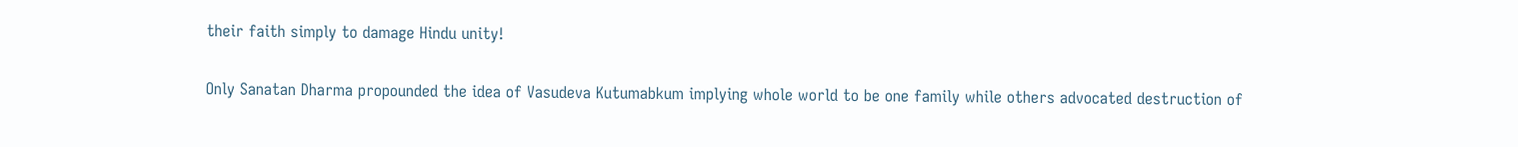their faith simply to damage Hindu unity!

Only Sanatan Dharma propounded the idea of Vasudeva Kutumabkum implying whole world to be one family while others advocated destruction of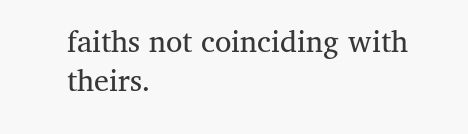faiths not coinciding with theirs.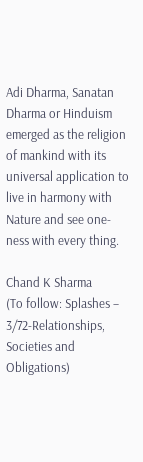Adi Dharma, Sanatan Dharma or Hinduism emerged as the religion of mankind with its universal application to live in harmony with Nature and see one-ness with every thing.

Chand K Sharma
(To follow: Splashes – 3/72-Relationships, Societies and Obligations)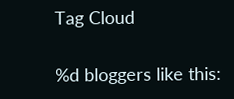Tag Cloud

%d bloggers like this: